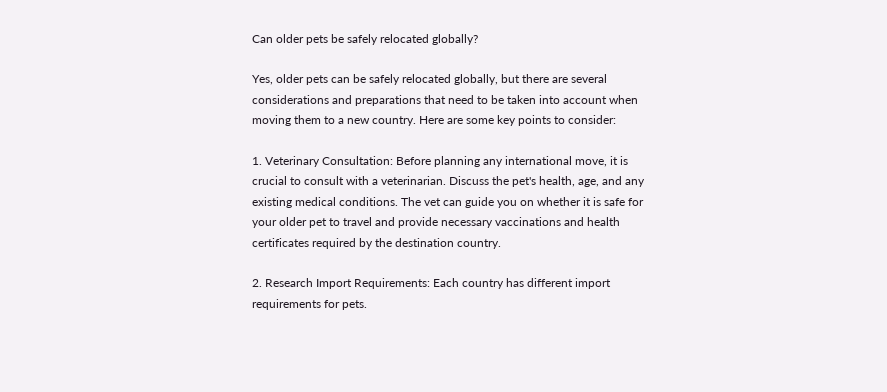Can older pets be safely relocated globally?

Yes, older pets can be safely relocated globally, but there are several considerations and preparations that need to be taken into account when moving them to a new country. Here are some key points to consider:

1. Veterinary Consultation: Before planning any international move, it is crucial to consult with a veterinarian. Discuss the pet's health, age, and any existing medical conditions. The vet can guide you on whether it is safe for your older pet to travel and provide necessary vaccinations and health certificates required by the destination country.

2. Research Import Requirements: Each country has different import requirements for pets.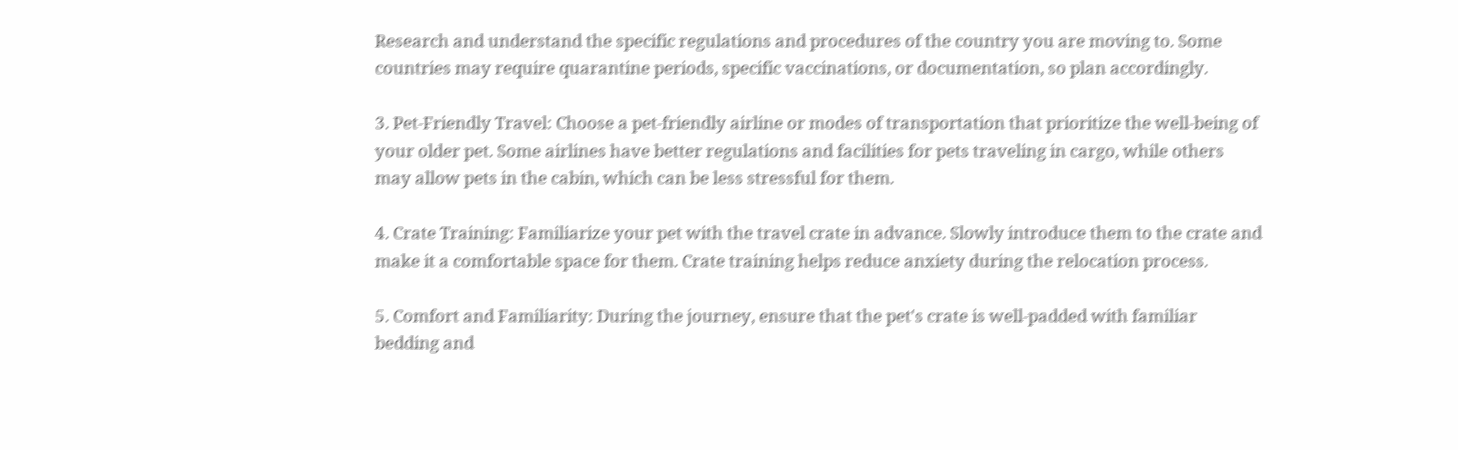Research and understand the specific regulations and procedures of the country you are moving to. Some countries may require quarantine periods, specific vaccinations, or documentation, so plan accordingly.

3. Pet-Friendly Travel: Choose a pet-friendly airline or modes of transportation that prioritize the well-being of your older pet. Some airlines have better regulations and facilities for pets traveling in cargo, while others may allow pets in the cabin, which can be less stressful for them.

4. Crate Training: Familiarize your pet with the travel crate in advance. Slowly introduce them to the crate and make it a comfortable space for them. Crate training helps reduce anxiety during the relocation process.

5. Comfort and Familiarity: During the journey, ensure that the pet's crate is well-padded with familiar bedding and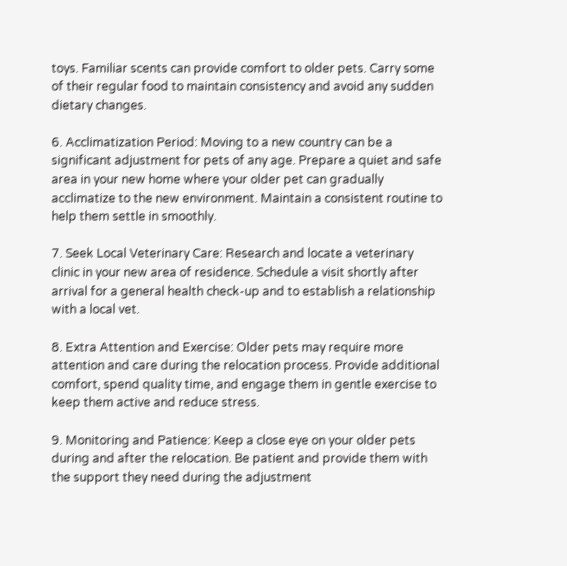toys. Familiar scents can provide comfort to older pets. Carry some of their regular food to maintain consistency and avoid any sudden dietary changes.

6. Acclimatization Period: Moving to a new country can be a significant adjustment for pets of any age. Prepare a quiet and safe area in your new home where your older pet can gradually acclimatize to the new environment. Maintain a consistent routine to help them settle in smoothly.

7. Seek Local Veterinary Care: Research and locate a veterinary clinic in your new area of residence. Schedule a visit shortly after arrival for a general health check-up and to establish a relationship with a local vet.

8. Extra Attention and Exercise: Older pets may require more attention and care during the relocation process. Provide additional comfort, spend quality time, and engage them in gentle exercise to keep them active and reduce stress.

9. Monitoring and Patience: Keep a close eye on your older pets during and after the relocation. Be patient and provide them with the support they need during the adjustment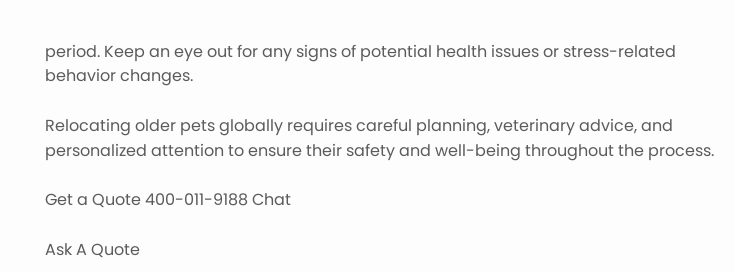period. Keep an eye out for any signs of potential health issues or stress-related behavior changes.

Relocating older pets globally requires careful planning, veterinary advice, and personalized attention to ensure their safety and well-being throughout the process.

Get a Quote 400-011-9188 Chat

Ask A Quote